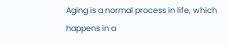Aging is a normal process in life, which happens in a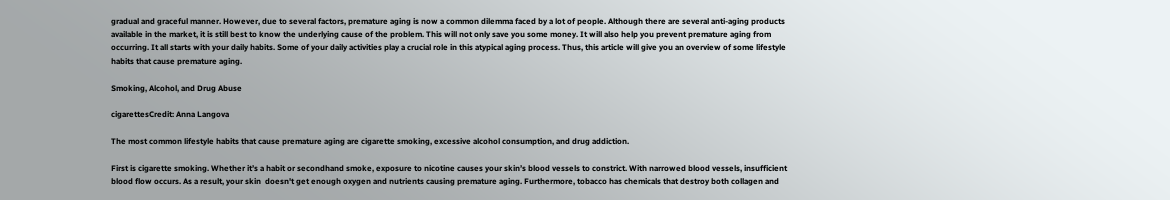gradual and graceful manner. However, due to several factors, premature aging is now a common dilemma faced by a lot of people. Although there are several anti-aging products available in the market, it is still best to know the underlying cause of the problem. This will not only save you some money. It will also help you prevent premature aging from occurring. It all starts with your daily habits. Some of your daily activities play a crucial role in this atypical aging process. Thus, this article will give you an overview of some lifestyle habits that cause premature aging.

Smoking, Alcohol, and Drug Abuse

cigarettesCredit: Anna Langova

The most common lifestyle habits that cause premature aging are cigarette smoking, excessive alcohol consumption, and drug addiction.

First is cigarette smoking. Whether it’s a habit or secondhand smoke, exposure to nicotine causes your skin’s blood vessels to constrict. With narrowed blood vessels, insufficient blood flow occurs. As a result, your skin  doesn't get enough oxygen and nutrients causing premature aging. Furthermore, tobacco has chemicals that destroy both collagen and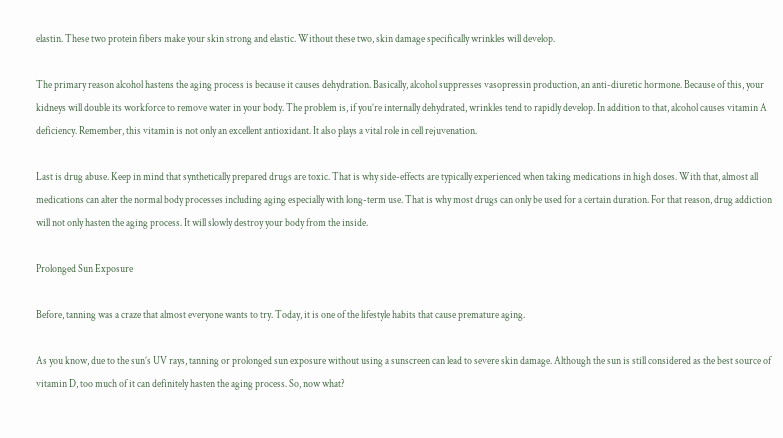elastin. These two protein fibers make your skin strong and elastic. Without these two, skin damage specifically wrinkles will develop.

The primary reason alcohol hastens the aging process is because it causes dehydration. Basically, alcohol suppresses vasopressin production, an anti-diuretic hormone. Because of this, your kidneys will double its workforce to remove water in your body. The problem is, if you’re internally dehydrated, wrinkles tend to rapidly develop. In addition to that, alcohol causes vitamin A deficiency. Remember, this vitamin is not only an excellent antioxidant. It also plays a vital role in cell rejuvenation.

Last is drug abuse. Keep in mind that synthetically prepared drugs are toxic. That is why side-effects are typically experienced when taking medications in high doses. With that, almost all medications can alter the normal body processes including aging especially with long-term use. That is why most drugs can only be used for a certain duration. For that reason, drug addiction will not only hasten the aging process. It will slowly destroy your body from the inside.

Prolonged Sun Exposure

Before, tanning was a craze that almost everyone wants to try. Today, it is one of the lifestyle habits that cause premature aging.

As you know, due to the sun’s UV rays, tanning or prolonged sun exposure without using a sunscreen can lead to severe skin damage. Although the sun is still considered as the best source of vitamin D, too much of it can definitely hasten the aging process. So, now what?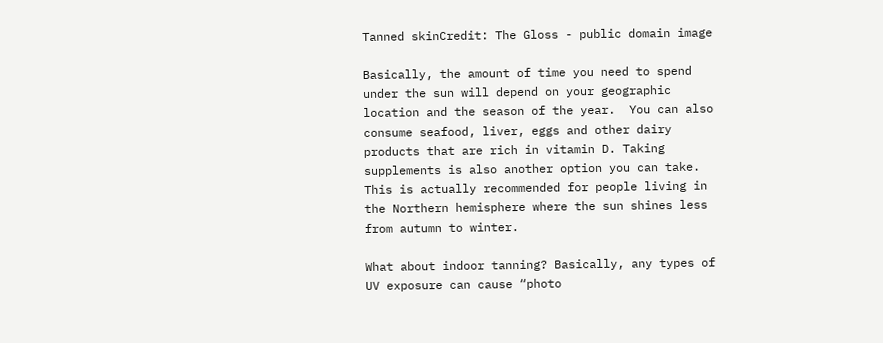Tanned skinCredit: The Gloss - public domain image

Basically, the amount of time you need to spend under the sun will depend on your geographic location and the season of the year.  You can also consume seafood, liver, eggs and other dairy products that are rich in vitamin D. Taking supplements is also another option you can take. This is actually recommended for people living in the Northern hemisphere where the sun shines less from autumn to winter.

What about indoor tanning? Basically, any types of UV exposure can cause “photo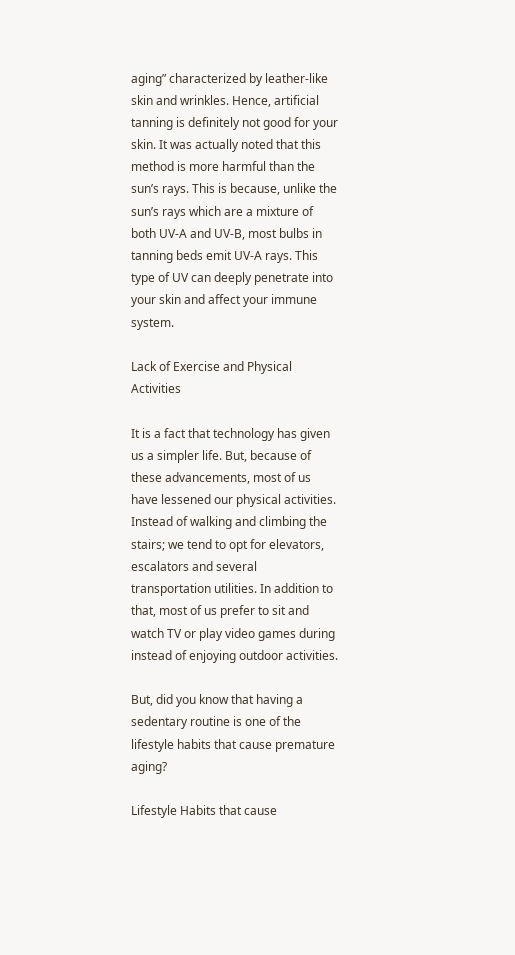aging” characterized by leather-like skin and wrinkles. Hence, artificial tanning is definitely not good for your skin. It was actually noted that this method is more harmful than the sun’s rays. This is because, unlike the sun’s rays which are a mixture of both UV-A and UV-B, most bulbs in tanning beds emit UV-A rays. This type of UV can deeply penetrate into your skin and affect your immune system.

Lack of Exercise and Physical Activities

It is a fact that technology has given us a simpler life. But, because of these advancements, most of us have lessened our physical activities. Instead of walking and climbing the stairs; we tend to opt for elevators, escalators and several transportation utilities. In addition to that, most of us prefer to sit and watch TV or play video games during instead of enjoying outdoor activities.

But, did you know that having a sedentary routine is one of the lifestyle habits that cause premature aging?

Lifestyle Habits that cause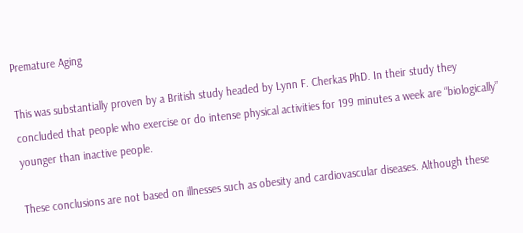Premature Aging

This was substantially proven by a British study headed by Lynn F. Cherkas PhD. In their study they concluded that people who exercise or do intense physical activities for 199 minutes a week are “biologically” younger than inactive people.

These conclusions are not based on illnesses such as obesity and cardiovascular diseases. Although these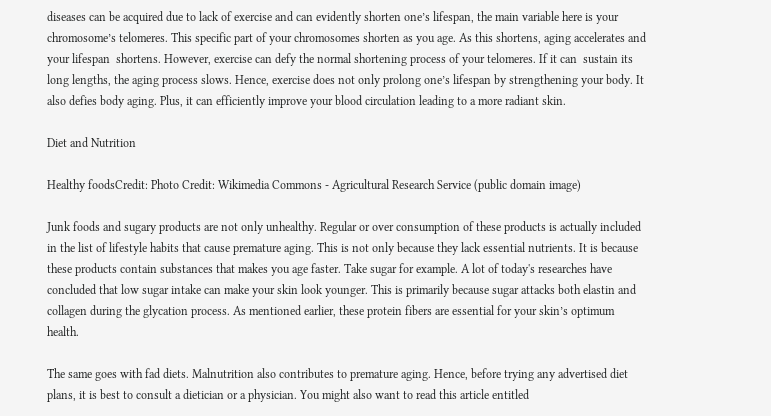diseases can be acquired due to lack of exercise and can evidently shorten one’s lifespan, the main variable here is your chromosome’s telomeres. This specific part of your chromosomes shorten as you age. As this shortens, aging accelerates and your lifespan  shortens. However, exercise can defy the normal shortening process of your telomeres. If it can  sustain its long lengths, the aging process slows. Hence, exercise does not only prolong one’s lifespan by strengthening your body. It also defies body aging. Plus, it can efficiently improve your blood circulation leading to a more radiant skin.

Diet and Nutrition

Healthy foodsCredit: Photo Credit: Wikimedia Commons - Agricultural Research Service (public domain image)

Junk foods and sugary products are not only unhealthy. Regular or over consumption of these products is actually included in the list of lifestyle habits that cause premature aging. This is not only because they lack essential nutrients. It is because these products contain substances that makes you age faster. Take sugar for example. A lot of today's researches have concluded that low sugar intake can make your skin look younger. This is primarily because sugar attacks both elastin and collagen during the glycation process. As mentioned earlier, these protein fibers are essential for your skin’s optimum health.

The same goes with fad diets. Malnutrition also contributes to premature aging. Hence, before trying any advertised diet plans, it is best to consult a dietician or a physician. You might also want to read this article entitled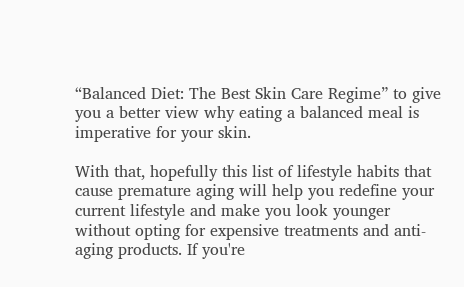“Balanced Diet: The Best Skin Care Regime” to give you a better view why eating a balanced meal is imperative for your skin.

With that, hopefully this list of lifestyle habits that cause premature aging will help you redefine your current lifestyle and make you look younger without opting for expensive treatments and anti-aging products. If you're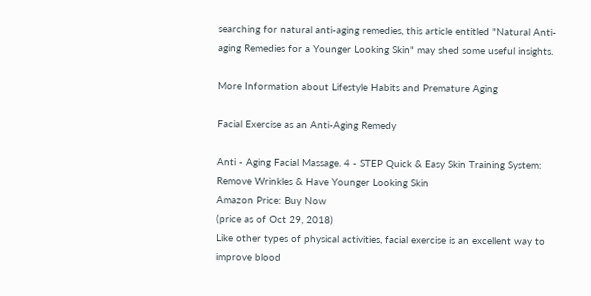searching for natural anti-aging remedies, this article entitled "Natural Anti-aging Remedies for a Younger Looking Skin" may shed some useful insights.

More Information about Lifestyle Habits and Premature Aging

Facial Exercise as an Anti-Aging Remedy

Anti - Aging Facial Massage. 4 - STEP Quick & Easy Skin Training System: Remove Wrinkles & Have Younger Looking Skin
Amazon Price: Buy Now
(price as of Oct 29, 2018)
Like other types of physical activities, facial exercise is an excellent way to improve blood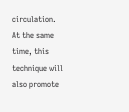circulation. At the same time, this technique will also promote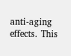anti-aging effects. This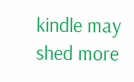kindle may shed more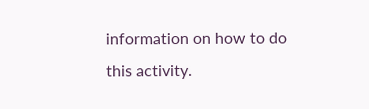information on how to do this activity.